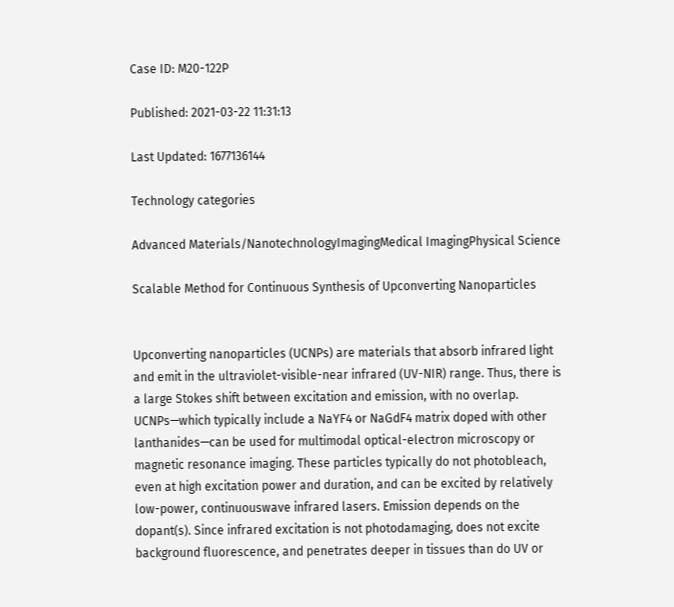Case ID: M20-122P

Published: 2021-03-22 11:31:13

Last Updated: 1677136144

Technology categories

Advanced Materials/NanotechnologyImagingMedical ImagingPhysical Science

Scalable Method for Continuous Synthesis of Upconverting Nanoparticles


Upconverting nanoparticles (UCNPs) are materials that absorb infrared light and emit in the ultraviolet-visible-near infrared (UV-NIR) range. Thus, there is a large Stokes shift between excitation and emission, with no overlap. UCNPs—which typically include a NaYF4 or NaGdF4 matrix doped with other lanthanides—can be used for multimodal optical-electron microscopy or magnetic resonance imaging. These particles typically do not photobleach, even at high excitation power and duration, and can be excited by relatively low-power, continuouswave infrared lasers. Emission depends on the dopant(s). Since infrared excitation is not photodamaging, does not excite background fluorescence, and penetrates deeper in tissues than do UV or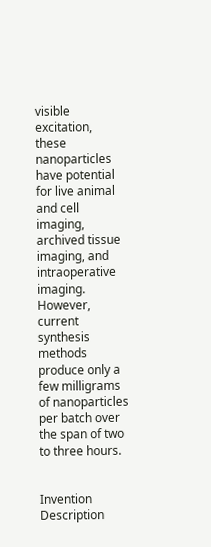visible excitation, these nanoparticles have potential for live animal and cell imaging, archived tissue imaging, and intraoperative imaging. However, current synthesis methods produce only a few milligrams of nanoparticles per batch over the span of two to three hours.


Invention Description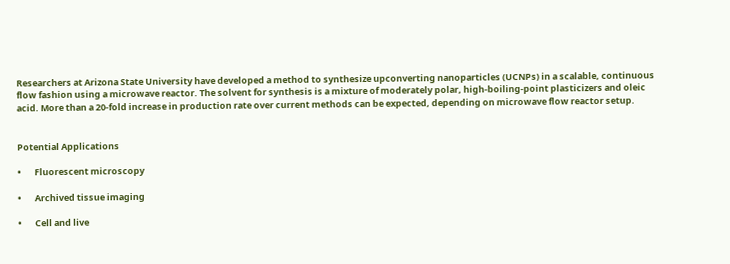Researchers at Arizona State University have developed a method to synthesize upconverting nanoparticles (UCNPs) in a scalable, continuous flow fashion using a microwave reactor. The solvent for synthesis is a mixture of moderately polar, high-boiling-point plasticizers and oleic acid. More than a 20-fold increase in production rate over current methods can be expected, depending on microwave flow reactor setup.


Potential Applications

•       Fluorescent microscopy

•       Archived tissue imaging

•       Cell and live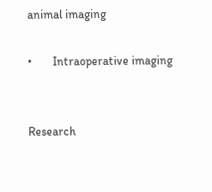animal imaging

•       Intraoperative imaging


Research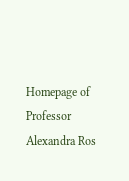Homepage of Professor Alexandra Ros